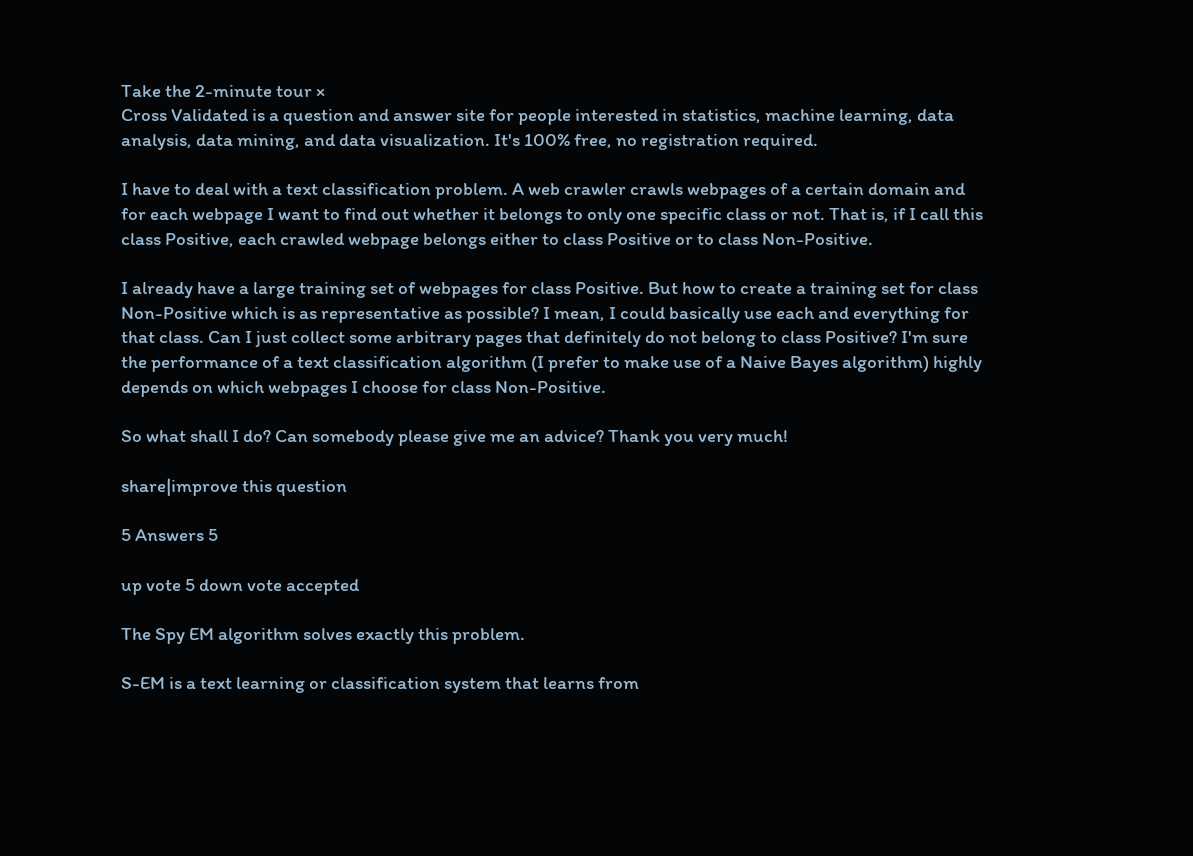Take the 2-minute tour ×
Cross Validated is a question and answer site for people interested in statistics, machine learning, data analysis, data mining, and data visualization. It's 100% free, no registration required.

I have to deal with a text classification problem. A web crawler crawls webpages of a certain domain and for each webpage I want to find out whether it belongs to only one specific class or not. That is, if I call this class Positive, each crawled webpage belongs either to class Positive or to class Non-Positive.

I already have a large training set of webpages for class Positive. But how to create a training set for class Non-Positive which is as representative as possible? I mean, I could basically use each and everything for that class. Can I just collect some arbitrary pages that definitely do not belong to class Positive? I'm sure the performance of a text classification algorithm (I prefer to make use of a Naive Bayes algorithm) highly depends on which webpages I choose for class Non-Positive.

So what shall I do? Can somebody please give me an advice? Thank you very much!

share|improve this question

5 Answers 5

up vote 5 down vote accepted

The Spy EM algorithm solves exactly this problem.

S-EM is a text learning or classification system that learns from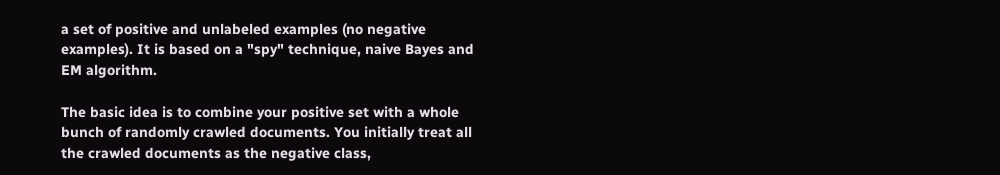a set of positive and unlabeled examples (no negative examples). It is based on a "spy" technique, naive Bayes and EM algorithm.

The basic idea is to combine your positive set with a whole bunch of randomly crawled documents. You initially treat all the crawled documents as the negative class,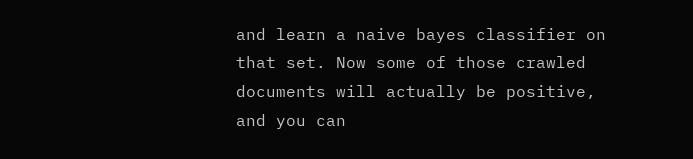and learn a naive bayes classifier on that set. Now some of those crawled documents will actually be positive, and you can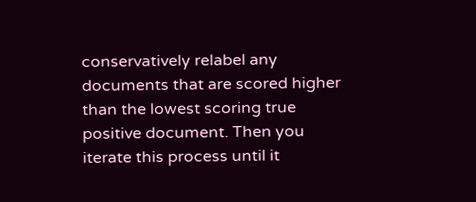conservatively relabel any documents that are scored higher than the lowest scoring true positive document. Then you iterate this process until it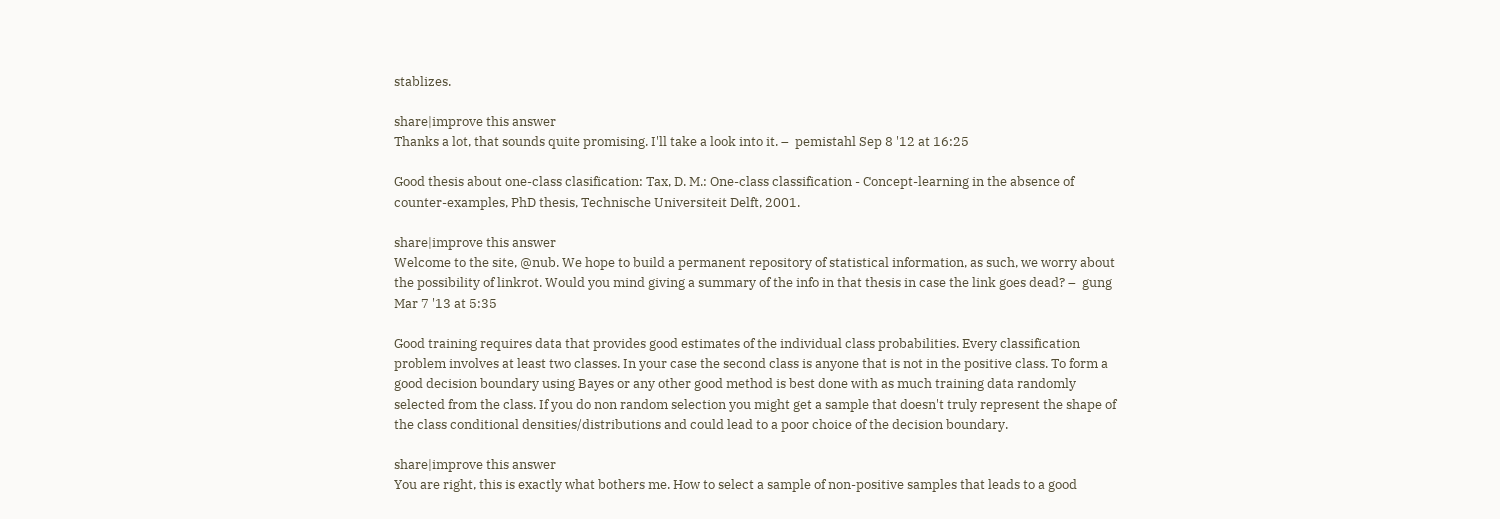stablizes.

share|improve this answer
Thanks a lot, that sounds quite promising. I'll take a look into it. –  pemistahl Sep 8 '12 at 16:25

Good thesis about one-class clasification: Tax, D. M.: One-class classification - Concept-learning in the absence of counter-examples, PhD thesis, Technische Universiteit Delft, 2001.

share|improve this answer
Welcome to the site, @nub. We hope to build a permanent repository of statistical information, as such, we worry about the possibility of linkrot. Would you mind giving a summary of the info in that thesis in case the link goes dead? –  gung Mar 7 '13 at 5:35

Good training requires data that provides good estimates of the individual class probabilities. Every classification problem involves at least two classes. In your case the second class is anyone that is not in the positive class. To form a good decision boundary using Bayes or any other good method is best done with as much training data randomly selected from the class. If you do non random selection you might get a sample that doesn't truly represent the shape of the class conditional densities/distributions and could lead to a poor choice of the decision boundary.

share|improve this answer
You are right, this is exactly what bothers me. How to select a sample of non-positive samples that leads to a good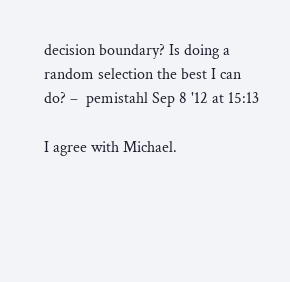decision boundary? Is doing a random selection the best I can do? –  pemistahl Sep 8 '12 at 15:13

I agree with Michael.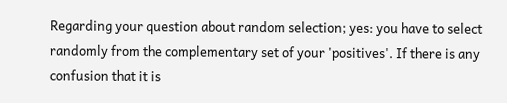Regarding your question about random selection; yes: you have to select randomly from the complementary set of your 'positives'. If there is any confusion that it is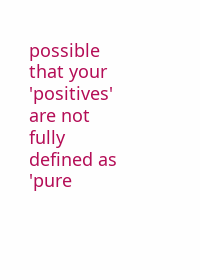possible that your 'positives' are not fully defined as 'pure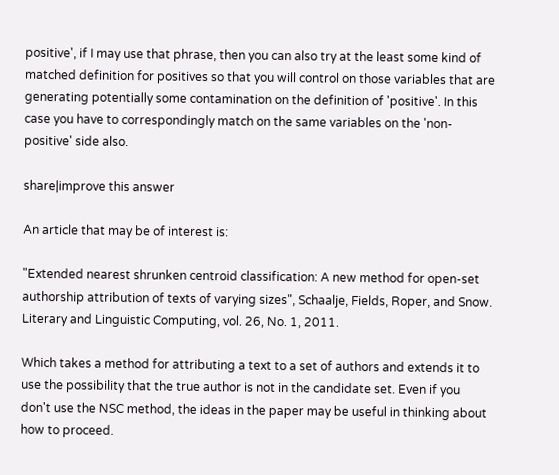positive', if I may use that phrase, then you can also try at the least some kind of matched definition for positives so that you will control on those variables that are generating potentially some contamination on the definition of 'positive'. In this case you have to correspondingly match on the same variables on the 'non-positive' side also.

share|improve this answer

An article that may be of interest is:

"Extended nearest shrunken centroid classification: A new method for open-set authorship attribution of texts of varying sizes", Schaalje, Fields, Roper, and Snow. Literary and Linguistic Computing, vol. 26, No. 1, 2011.

Which takes a method for attributing a text to a set of authors and extends it to use the possibility that the true author is not in the candidate set. Even if you don't use the NSC method, the ideas in the paper may be useful in thinking about how to proceed.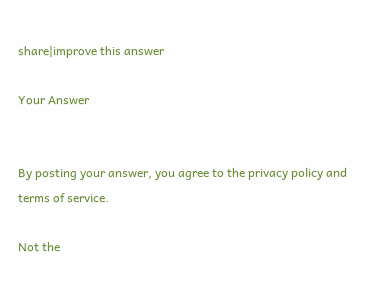share|improve this answer

Your Answer


By posting your answer, you agree to the privacy policy and terms of service.

Not the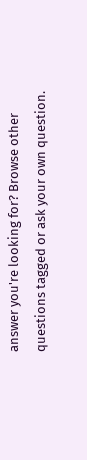answer you're looking for? Browse other questions tagged or ask your own question.